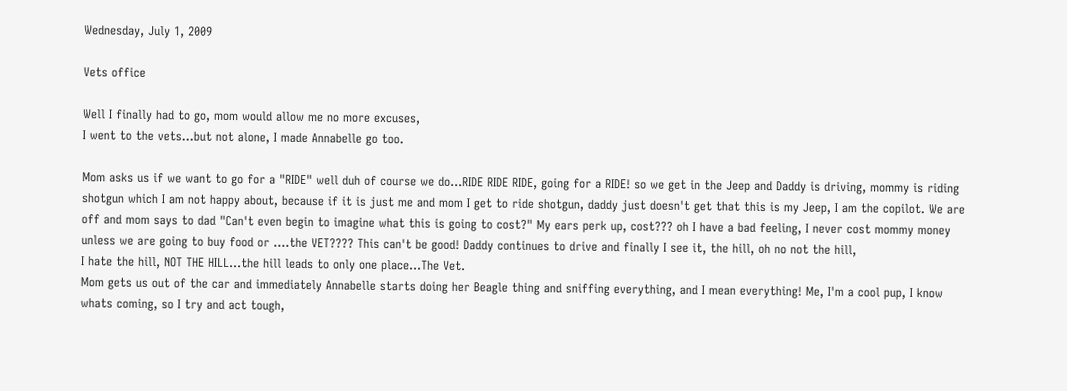Wednesday, July 1, 2009

Vets office

Well I finally had to go, mom would allow me no more excuses,
I went to the vets...but not alone, I made Annabelle go too.

Mom asks us if we want to go for a "RIDE" well duh of course we do...RIDE RIDE RIDE, going for a RIDE! so we get in the Jeep and Daddy is driving, mommy is riding shotgun which I am not happy about, because if it is just me and mom I get to ride shotgun, daddy just doesn't get that this is my Jeep, I am the copilot. We are off and mom says to dad "Can't even begin to imagine what this is going to cost?" My ears perk up, cost??? oh I have a bad feeling, I never cost mommy money unless we are going to buy food or ....the VET???? This can't be good! Daddy continues to drive and finally I see it, the hill, oh no not the hill,
I hate the hill, NOT THE HILL...the hill leads to only one place...The Vet.
Mom gets us out of the car and immediately Annabelle starts doing her Beagle thing and sniffing everything, and I mean everything! Me, I'm a cool pup, I know whats coming, so I try and act tough,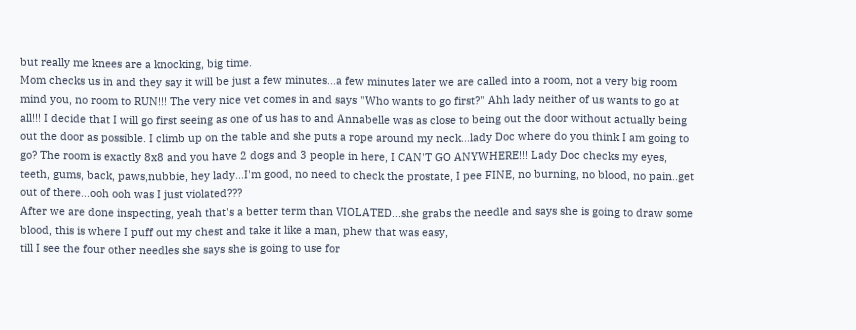but really me knees are a knocking, big time.
Mom checks us in and they say it will be just a few minutes...a few minutes later we are called into a room, not a very big room mind you, no room to RUN!!! The very nice vet comes in and says "Who wants to go first?" Ahh lady neither of us wants to go at all!!! I decide that I will go first seeing as one of us has to and Annabelle was as close to being out the door without actually being out the door as possible. I climb up on the table and she puts a rope around my neck...lady Doc where do you think I am going to go? The room is exactly 8x8 and you have 2 dogs and 3 people in here, I CAN'T GO ANYWHERE!!! Lady Doc checks my eyes, teeth, gums, back, paws,nubbie, hey lady...I'm good, no need to check the prostate, I pee FINE, no burning, no blood, no pain..get out of there...ooh ooh was I just violated???
After we are done inspecting, yeah that's a better term than VIOLATED...she grabs the needle and says she is going to draw some blood, this is where I puff out my chest and take it like a man, phew that was easy,
till I see the four other needles she says she is going to use for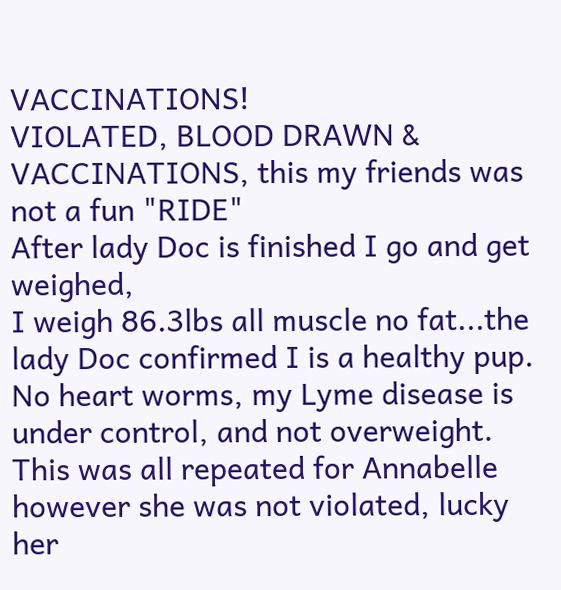VACCINATIONS!
VIOLATED, BLOOD DRAWN & VACCINATIONS, this my friends was not a fun "RIDE"
After lady Doc is finished I go and get weighed,
I weigh 86.3lbs all muscle no fat...the lady Doc confirmed I is a healthy pup.
No heart worms, my Lyme disease is under control, and not overweight.
This was all repeated for Annabelle however she was not violated, lucky her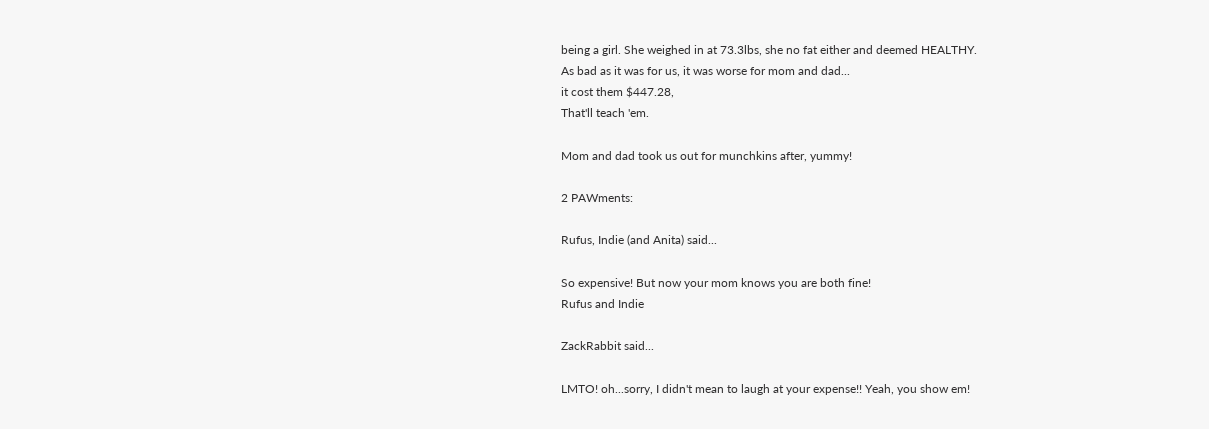being a girl. She weighed in at 73.3lbs, she no fat either and deemed HEALTHY.
As bad as it was for us, it was worse for mom and dad...
it cost them $447.28,
That'll teach 'em.

Mom and dad took us out for munchkins after, yummy!

2 PAWments:

Rufus, Indie (and Anita) said...

So expensive! But now your mom knows you are both fine!
Rufus and Indie

ZackRabbit said...

LMTO! oh...sorry, I didn't mean to laugh at your expense!! Yeah, you show em!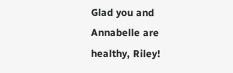Glad you and Annabelle are healthy, Riley!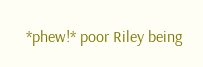*phew!* poor Riley being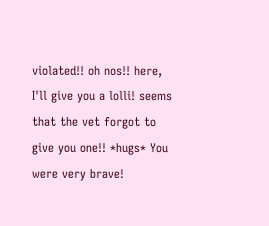violated!! oh nos!! here, I'll give you a lolli! seems that the vet forgot to give you one!! *hugs* You were very brave!